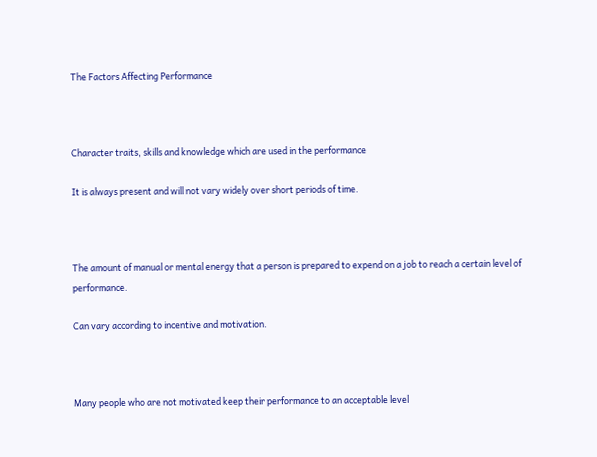The Factors Affecting Performance



Character traits, skills and knowledge which are used in the performance

It is always present and will not vary widely over short periods of time.



The amount of manual or mental energy that a person is prepared to expend on a job to reach a certain level of performance.

Can vary according to incentive and motivation.



Many people who are not motivated keep their performance to an acceptable level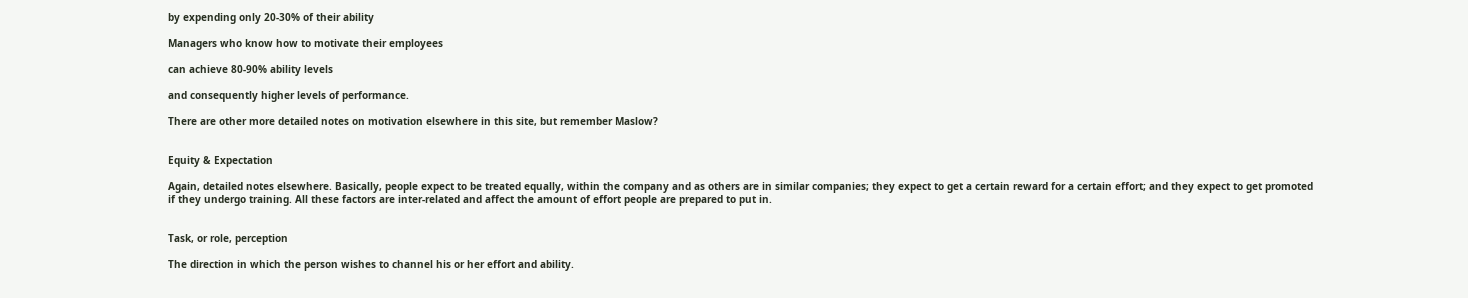by expending only 20-30% of their ability

Managers who know how to motivate their employees

can achieve 80-90% ability levels

and consequently higher levels of performance.

There are other more detailed notes on motivation elsewhere in this site, but remember Maslow?


Equity & Expectation

Again, detailed notes elsewhere. Basically, people expect to be treated equally, within the company and as others are in similar companies; they expect to get a certain reward for a certain effort; and they expect to get promoted if they undergo training. All these factors are inter-related and affect the amount of effort people are prepared to put in.


Task, or role, perception

The direction in which the person wishes to channel his or her effort and ability.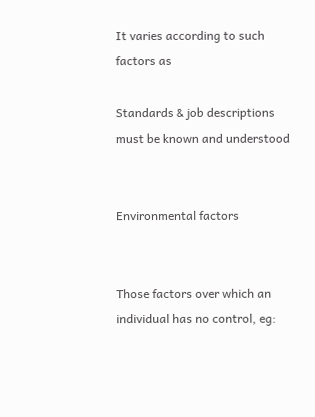It varies according to such factors as

Standards & job descriptions must be known and understood


Environmental factors


Those factors over which an individual has no control, eg: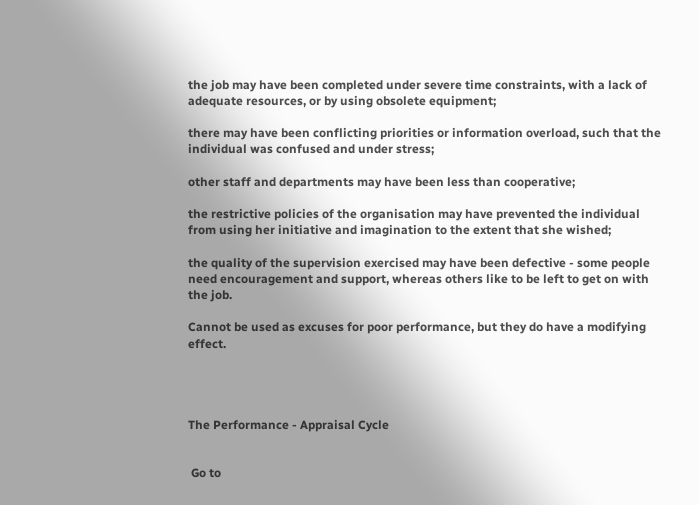the job may have been completed under severe time constraints, with a lack of adequate resources, or by using obsolete equipment;

there may have been conflicting priorities or information overload, such that the individual was confused and under stress;

other staff and departments may have been less than cooperative;

the restrictive policies of the organisation may have prevented the individual from using her initiative and imagination to the extent that she wished;

the quality of the supervision exercised may have been defective - some people need encouragement and support, whereas others like to be left to get on with the job.

Cannot be used as excuses for poor performance, but they do have a modifying effect.




The Performance - Appraisal Cycle


 Go to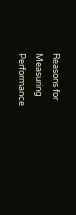Reasons for Measuring Performance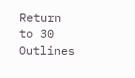Return to 30 Outlines